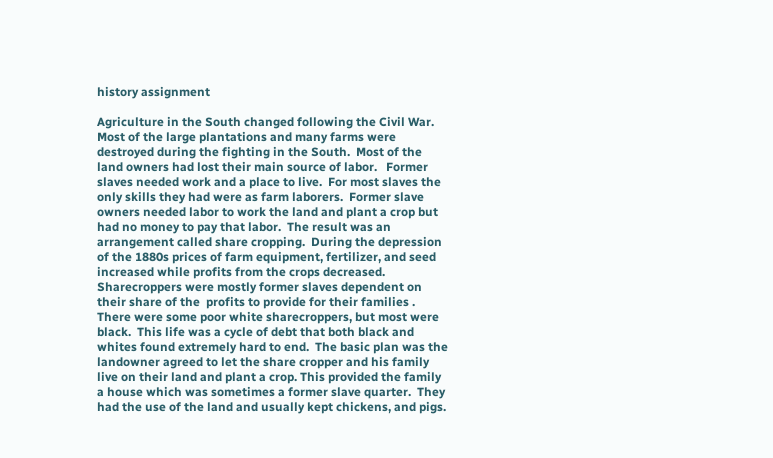history assignment

Agriculture in the South changed following the Civil War. Most of the large plantations and many farms were destroyed during the fighting in the South.  Most of the land owners had lost their main source of labor.   Former slaves needed work and a place to live.  For most slaves the only skills they had were as farm laborers.  Former slave owners needed labor to work the land and plant a crop but had no money to pay that labor.  The result was an arrangement called share cropping.  During the depression of the 1880s prices of farm equipment, fertilizer, and seed increased while profits from the crops decreased.  Sharecroppers were mostly former slaves dependent on their share of the  profits to provide for their families .  There were some poor white sharecroppers, but most were black.  This life was a cycle of debt that both black and whites found extremely hard to end.  The basic plan was the landowner agreed to let the share cropper and his family live on their land and plant a crop. This provided the family a house which was sometimes a former slave quarter.  They had the use of the land and usually kept chickens, and pigs.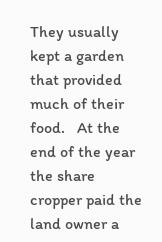They usually kept a garden that provided much of their food.   At the end of the year the share cropper paid the land owner a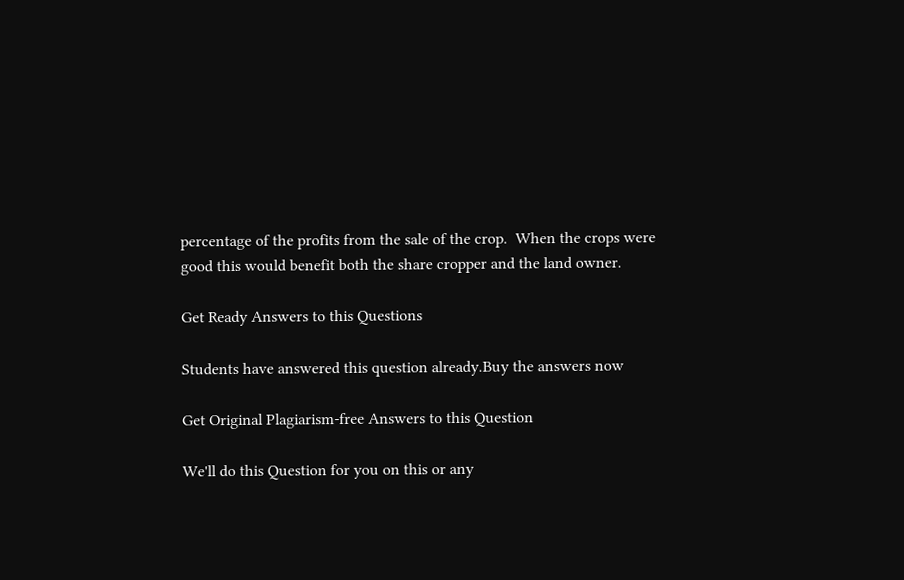percentage of the profits from the sale of the crop.  When the crops were good this would benefit both the share cropper and the land owner.

Get Ready Answers to this Questions

Students have answered this question already.Buy the answers now

Get Original Plagiarism-free Answers to this Question

We'll do this Question for you on this or any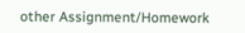other Assignment/Homework